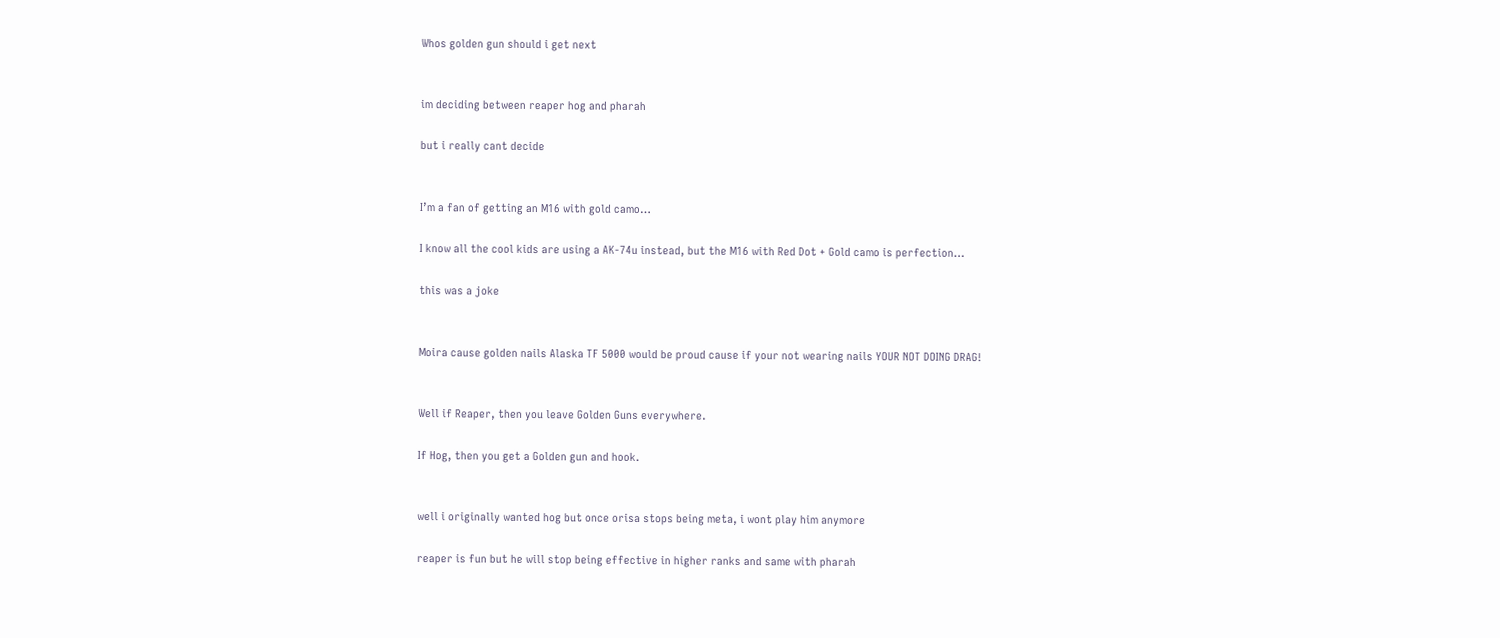Whos golden gun should i get next


im deciding between reaper hog and pharah

but i really cant decide


I’m a fan of getting an M16 with gold camo…

I know all the cool kids are using a AK-74u instead, but the M16 with Red Dot + Gold camo is perfection…

this was a joke


Moira cause golden nails Alaska TF 5000 would be proud cause if your not wearing nails YOUR NOT DOING DRAG!


Well if Reaper, then you leave Golden Guns everywhere.

If Hog, then you get a Golden gun and hook.


well i originally wanted hog but once orisa stops being meta, i wont play him anymore

reaper is fun but he will stop being effective in higher ranks and same with pharah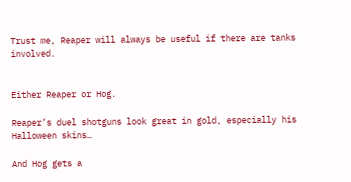Trust me, Reaper will always be useful if there are tanks involved.


Either Reaper or Hog.

Reaper’s duel shotguns look great in gold, especially his Halloween skins…

And Hog gets a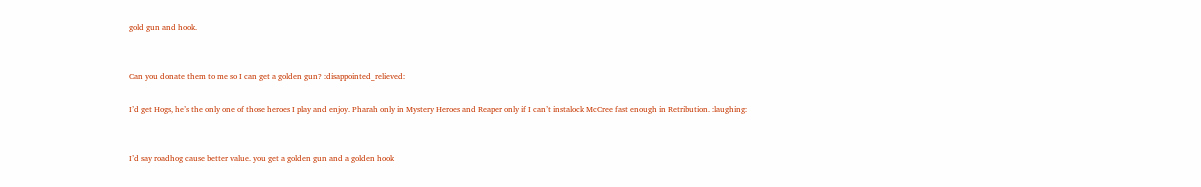gold gun and hook.


Can you donate them to me so I can get a golden gun? :disappointed_relieved:

I’d get Hogs, he’s the only one of those heroes I play and enjoy. Pharah only in Mystery Heroes and Reaper only if I can’t instalock McCree fast enough in Retribution. :laughing:


I’d say roadhog cause better value. you get a golden gun and a golden hook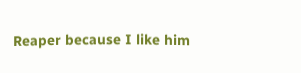Reaper because I like him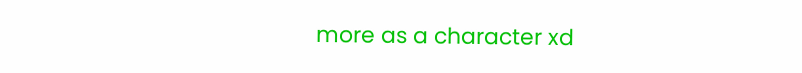more as a character xd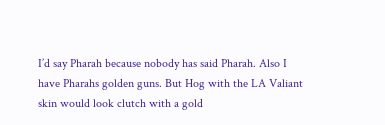I’d say Pharah because nobody has said Pharah. Also I have Pharahs golden guns. But Hog with the LA Valiant skin would look clutch with a gold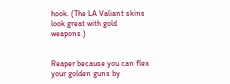hook. (The LA Valiant skins look great with gold weapons.)


Reaper because you can flex your golden guns by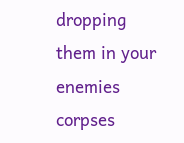dropping them in your enemies corpses